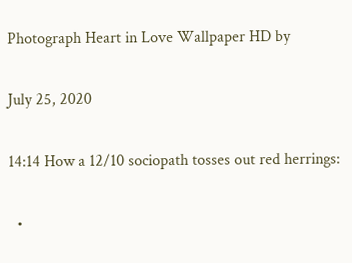Photograph Heart in Love Wallpaper HD by

July 25, 2020

14:14 How a 12/10 sociopath tosses out red herrings:

  •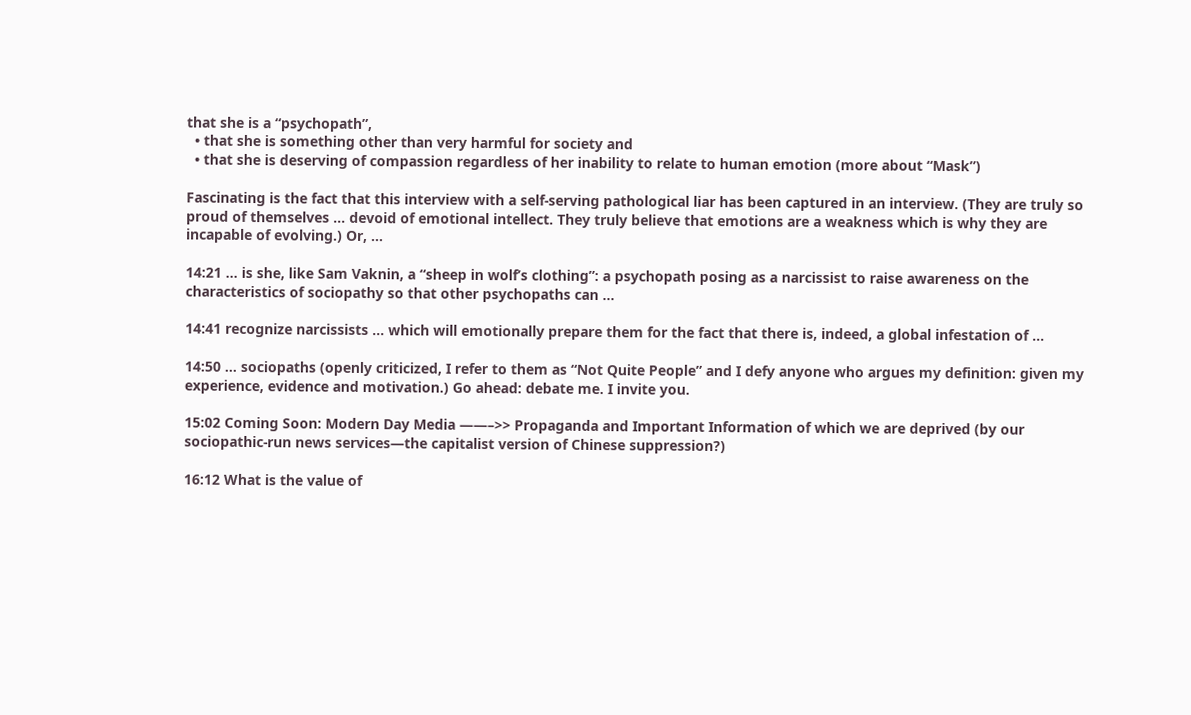that she is a “psychopath”,
  • that she is something other than very harmful for society and
  • that she is deserving of compassion regardless of her inability to relate to human emotion (more about “Mask”)

Fascinating is the fact that this interview with a self-serving pathological liar has been captured in an interview. (They are truly so proud of themselves … devoid of emotional intellect. They truly believe that emotions are a weakness which is why they are incapable of evolving.) Or, …

14:21 … is she, like Sam Vaknin, a “sheep in wolf’s clothing”: a psychopath posing as a narcissist to raise awareness on the characteristics of sociopathy so that other psychopaths can …

14:41 recognize narcissists … which will emotionally prepare them for the fact that there is, indeed, a global infestation of …

14:50 … sociopaths (openly criticized, I refer to them as “Not Quite People” and I defy anyone who argues my definition: given my experience, evidence and motivation.) Go ahead: debate me. I invite you.

15:02 Coming Soon: Modern Day Media ——–>> Propaganda and Important Information of which we are deprived (by our sociopathic-run news services—the capitalist version of Chinese suppression?)

16:12 What is the value of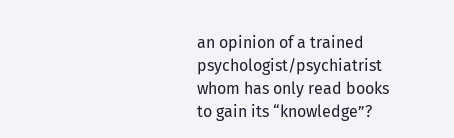an opinion of a trained psychologist/psychiatrist whom has only read books to gain its “knowledge”?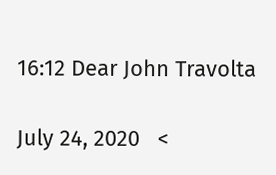16:12 Dear John Travolta

July 24, 2020   <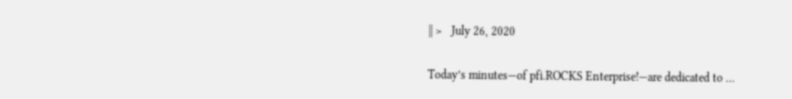|| >   July 26, 2020

Today’s minutes—of pfi.ROCKS Enterprise!—are dedicated to …